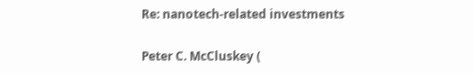Re: nanotech-related investments

Peter C. McCluskey (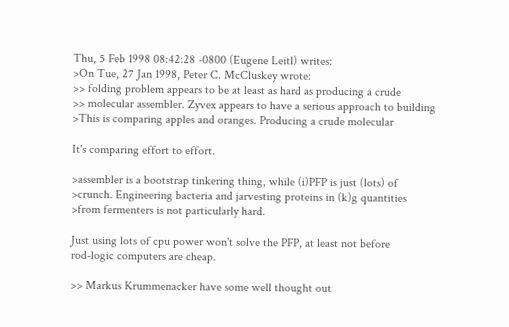Thu, 5 Feb 1998 08:42:28 -0800 (Eugene Leitl) writes:
>On Tue, 27 Jan 1998, Peter C. McCluskey wrote:
>> folding problem appears to be at least as hard as producing a crude
>> molecular assembler. Zyvex appears to have a serious approach to building
>This is comparing apples and oranges. Producing a crude molecular

It's comparing effort to effort.

>assembler is a bootstrap tinkering thing, while (i)PFP is just (lots) of
>crunch. Engineering bacteria and jarvesting proteins in (k)g quantities
>from fermenters is not particularly hard.

Just using lots of cpu power won't solve the PFP, at least not before
rod-logic computers are cheap.

>> Markus Krummenacker have some well thought out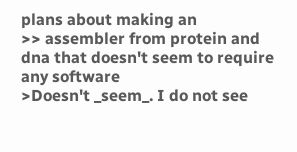plans about making an
>> assembler from protein and dna that doesn't seem to require any software
>Doesn't _seem_. I do not see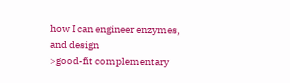how I can engineer enzymes, and design
>good-fit complementary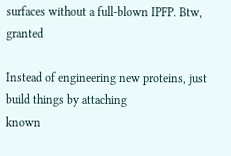surfaces without a full-blown IPFP. Btw, granted

Instead of engineering new proteins, just build things by attaching
known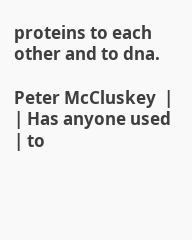proteins to each other and to dna.

Peter McCluskey  |  | Has anyone used           | to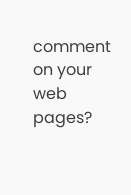comment on your web pages?